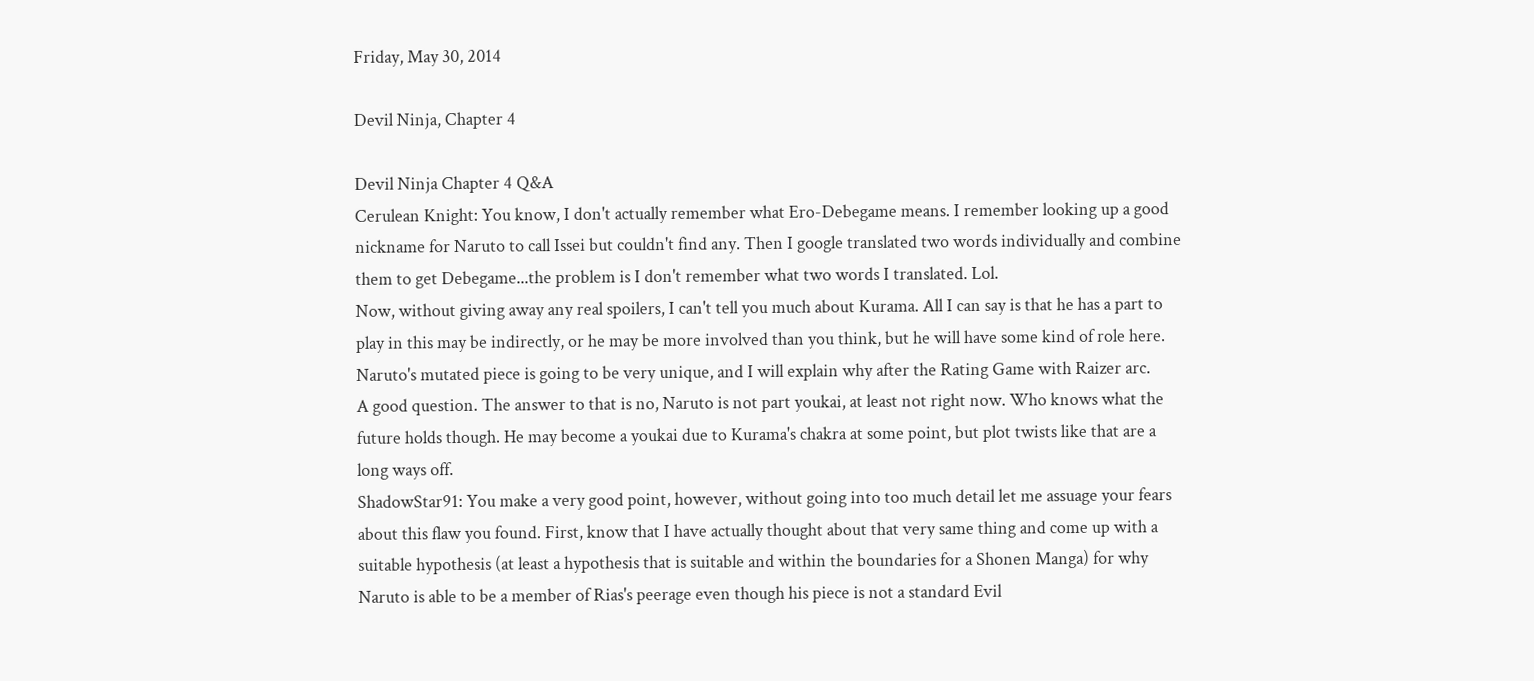Friday, May 30, 2014

Devil Ninja, Chapter 4

Devil Ninja Chapter 4 Q&A
Cerulean Knight: You know, I don't actually remember what Ero-Debegame means. I remember looking up a good nickname for Naruto to call Issei but couldn't find any. Then I google translated two words individually and combine them to get Debegame...the problem is I don't remember what two words I translated. Lol.
Now, without giving away any real spoilers, I can't tell you much about Kurama. All I can say is that he has a part to play in this may be indirectly, or he may be more involved than you think, but he will have some kind of role here.
Naruto's mutated piece is going to be very unique, and I will explain why after the Rating Game with Raizer arc.
A good question. The answer to that is no, Naruto is not part youkai, at least not right now. Who knows what the future holds though. He may become a youkai due to Kurama's chakra at some point, but plot twists like that are a long ways off.
ShadowStar91: You make a very good point, however, without going into too much detail let me assuage your fears about this flaw you found. First, know that I have actually thought about that very same thing and come up with a suitable hypothesis (at least a hypothesis that is suitable and within the boundaries for a Shonen Manga) for why Naruto is able to be a member of Rias's peerage even though his piece is not a standard Evil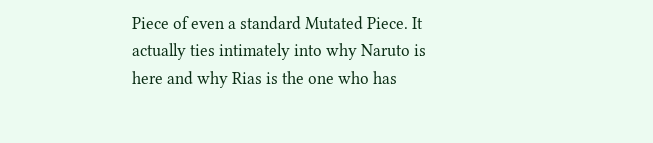Piece of even a standard Mutated Piece. It actually ties intimately into why Naruto is here and why Rias is the one who has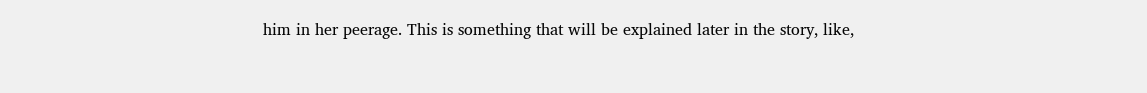him in her peerage. This is something that will be explained later in the story, like,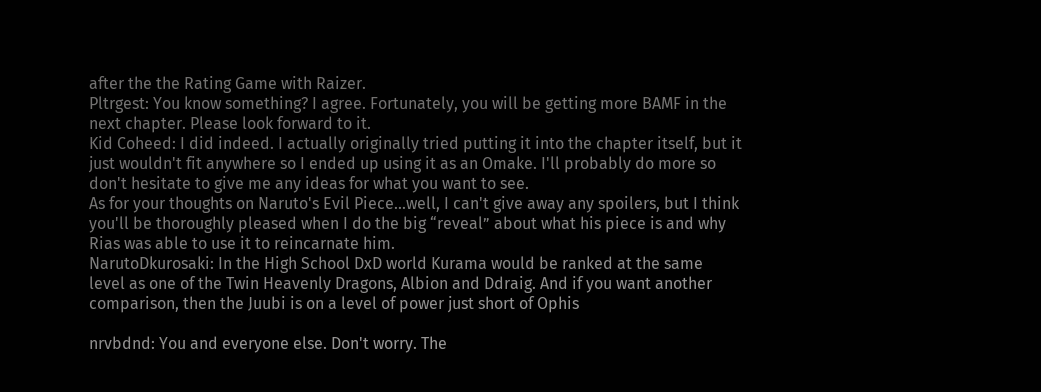after the the Rating Game with Raizer.
Pltrgest: You know something? I agree. Fortunately, you will be getting more BAMF in the next chapter. Please look forward to it.
Kid Coheed: I did indeed. I actually originally tried putting it into the chapter itself, but it just wouldn't fit anywhere so I ended up using it as an Omake. I'll probably do more so don't hesitate to give me any ideas for what you want to see.
As for your thoughts on Naruto's Evil Piece...well, I can't give away any spoilers, but I think you'll be thoroughly pleased when I do the big “reveal” about what his piece is and why Rias was able to use it to reincarnate him.
NarutoDkurosaki: In the High School DxD world Kurama would be ranked at the same level as one of the Twin Heavenly Dragons, Albion and Ddraig. And if you want another comparison, then the Juubi is on a level of power just short of Ophis

nrvbdnd: You and everyone else. Don't worry. The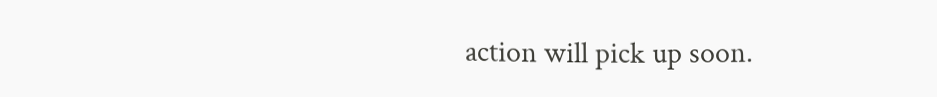action will pick up soon.